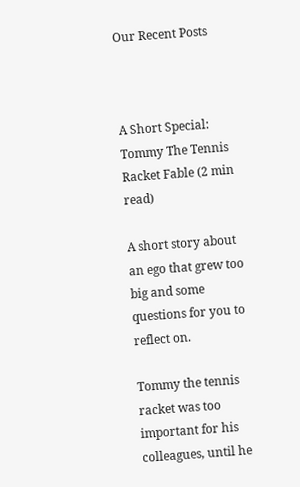Our Recent Posts



A Short Special: Tommy The Tennis Racket Fable (2 min read)

A short story about an ego that grew too big and some questions for you to reflect on.

Tommy the tennis racket was too important for his colleagues, until he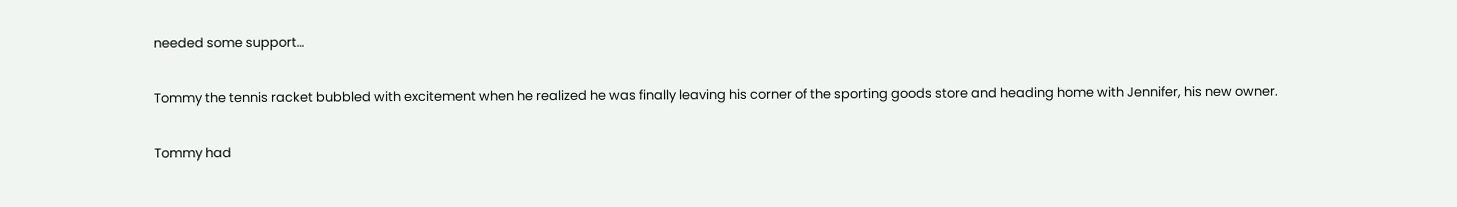needed some support…

Tommy the tennis racket bubbled with excitement when he realized he was finally leaving his corner of the sporting goods store and heading home with Jennifer, his new owner.

Tommy had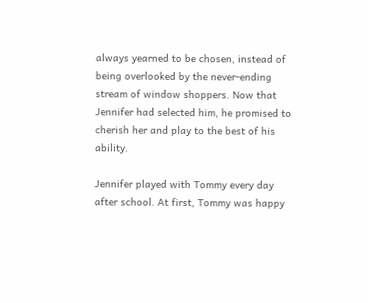always yearned to be chosen, instead of being overlooked by the never-ending stream of window shoppers. Now that Jennifer had selected him, he promised to cherish her and play to the best of his ability.

Jennifer played with Tommy every day after school. At first, Tommy was happy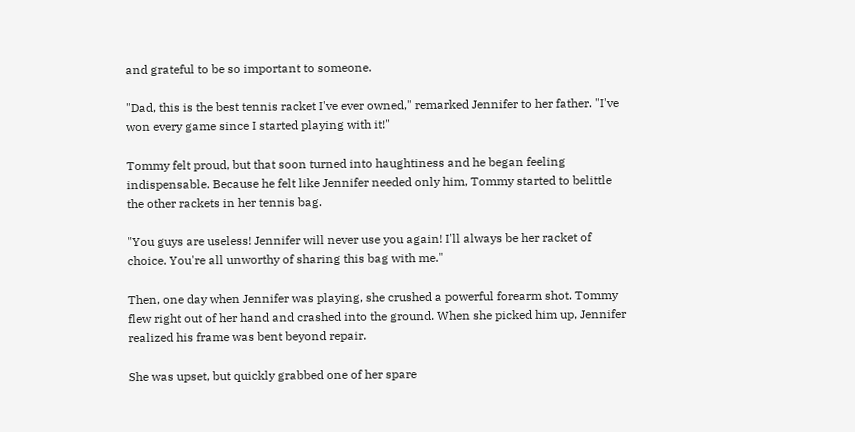and grateful to be so important to someone.

"Dad, this is the best tennis racket I've ever owned," remarked Jennifer to her father. "I've won every game since I started playing with it!"

Tommy felt proud, but that soon turned into haughtiness and he began feeling indispensable. Because he felt like Jennifer needed only him, Tommy started to belittle the other rackets in her tennis bag.

"You guys are useless! Jennifer will never use you again! I'll always be her racket of choice. You're all unworthy of sharing this bag with me."

Then, one day when Jennifer was playing, she crushed a powerful forearm shot. Tommy flew right out of her hand and crashed into the ground. When she picked him up, Jennifer realized his frame was bent beyond repair.

She was upset, but quickly grabbed one of her spare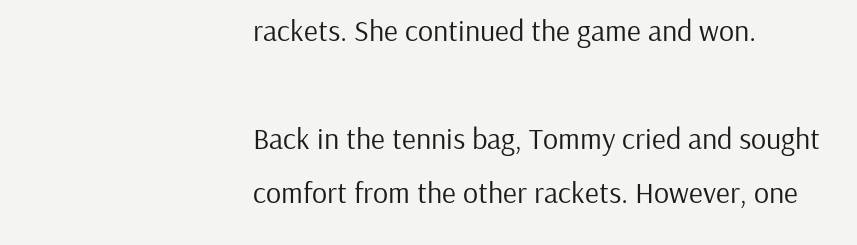rackets. She continued the game and won.

Back in the tennis bag, Tommy cried and sought comfort from the other rackets. However, one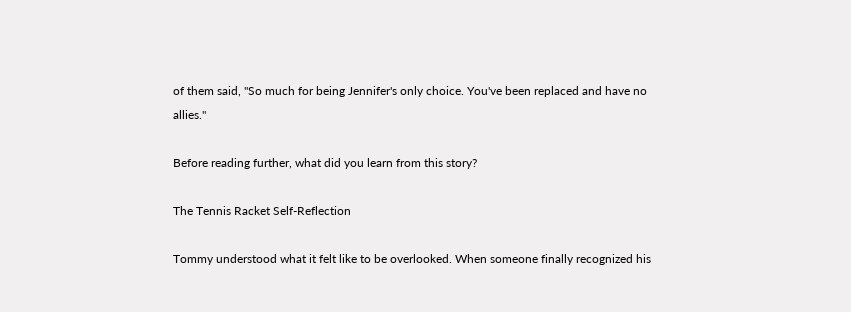of them said, "So much for being Jennifer's only choice. You've been replaced and have no allies."

Before reading further, what did you learn from this story?

The Tennis Racket Self-Reflection

Tommy understood what it felt like to be overlooked. When someone finally recognized his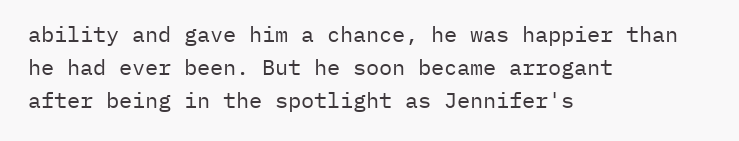ability and gave him a chance, he was happier than he had ever been. But he soon became arrogant after being in the spotlight as Jennifer's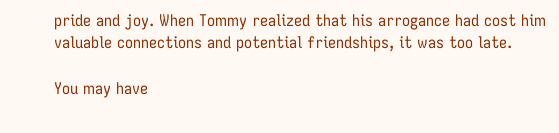pride and joy. When Tommy realized that his arrogance had cost him valuable connections and potential friendships, it was too late.

You may have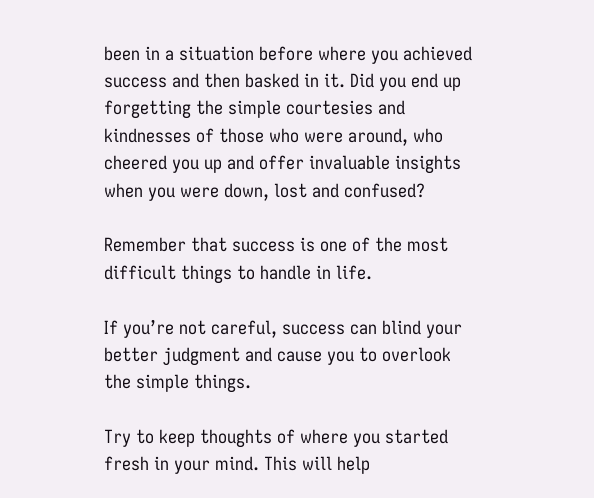been in a situation before where you achieved success and then basked in it. Did you end up forgetting the simple courtesies and kindnesses of those who were around, who cheered you up and offer invaluable insights when you were down, lost and confused?

Remember that success is one of the most difficult things to handle in life.

If you’re not careful, success can blind your better judgment and cause you to overlook the simple things.

Try to keep thoughts of where you started fresh in your mind. This will help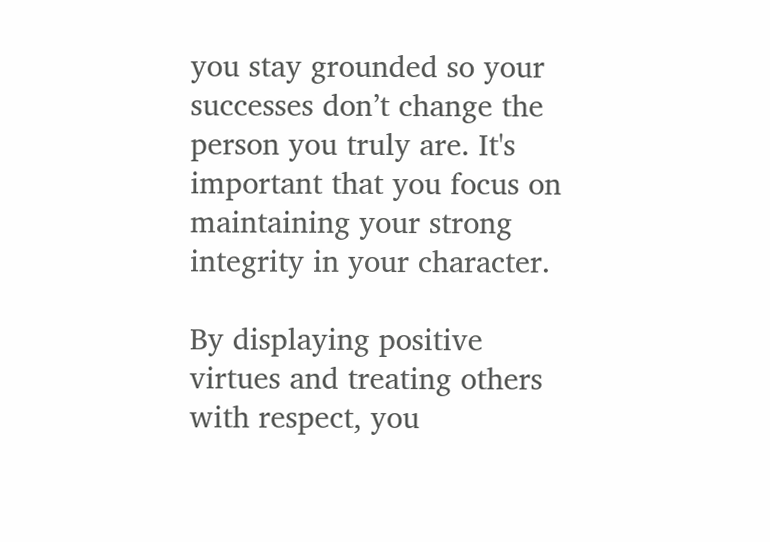you stay grounded so your successes don’t change the person you truly are. It's important that you focus on maintaining your strong integrity in your character.

By displaying positive virtues and treating others with respect, you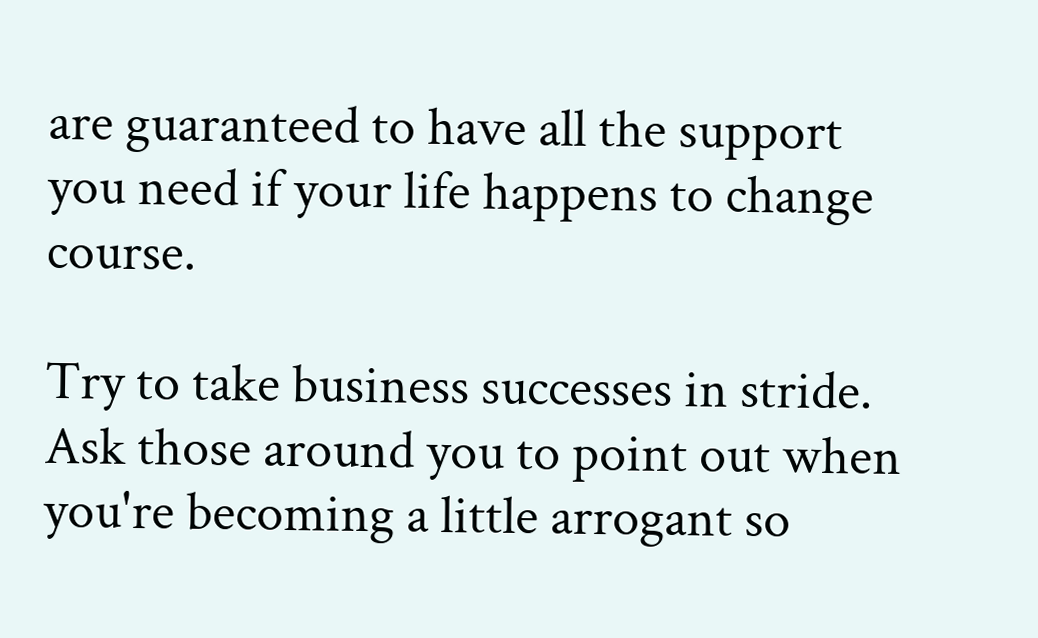are guaranteed to have all the support you need if your life happens to change course.

Try to take business successes in stride. Ask those around you to point out when you're becoming a little arrogant so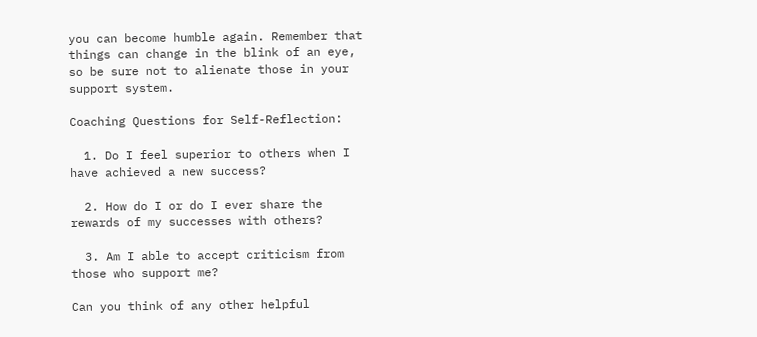you can become humble again. Remember that things can change in the blink of an eye, so be sure not to alienate those in your support system.

Coaching Questions for Self-Reflection:

  1. Do I feel superior to others when I have achieved a new success?

  2. How do I or do I ever share the rewards of my successes with others?

  3. Am I able to accept criticism from those who support me?

Can you think of any other helpful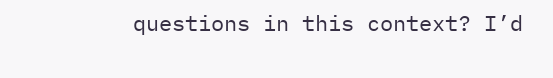questions in this context? I’d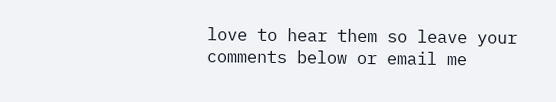love to hear them so leave your comments below or email me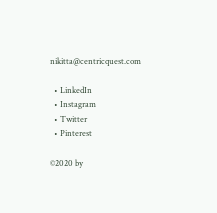nikitta@centricquest.com

  • LinkedIn
  • Instagram
  • Twitter
  • Pinterest

©2020 by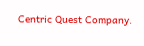Centric Quest Company.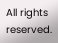All rights reserved.